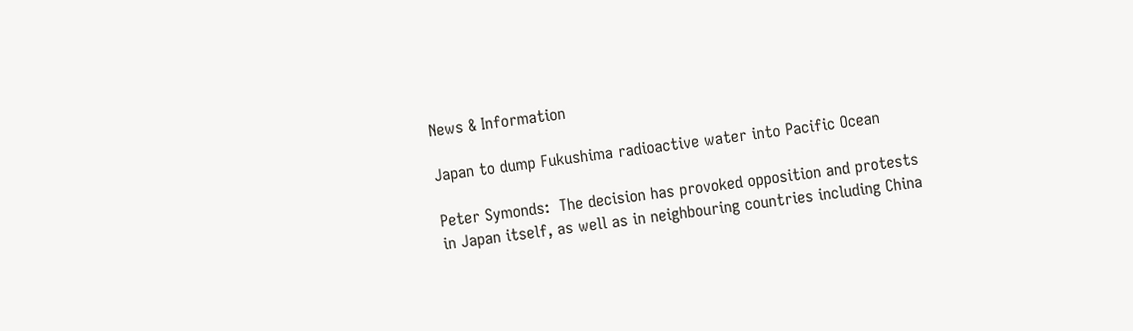News & Information

Japan to dump Fukushima radioactive water into Pacific Ocean

Peter Symonds:  The decision has provoked opposition and protests in Japan itself, as well as in neighbouring countries including China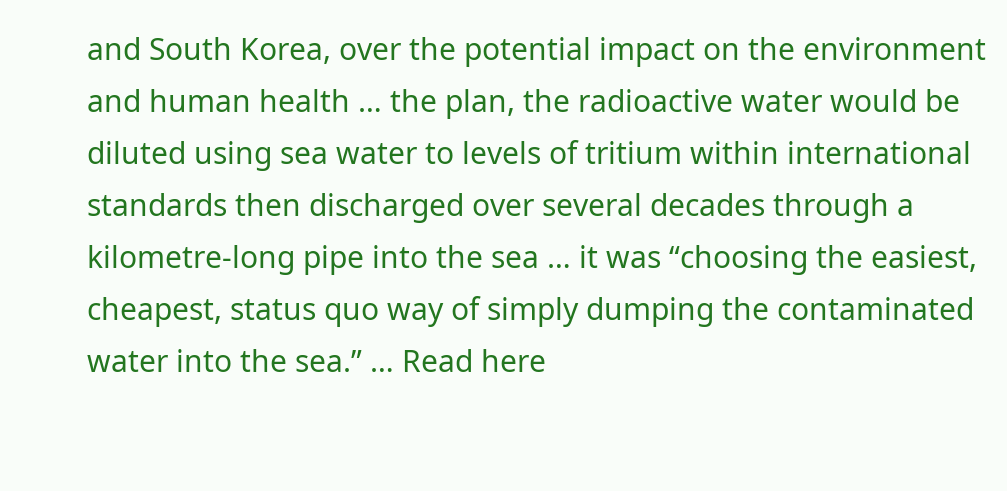and South Korea, over the potential impact on the environment and human health … the plan, the radioactive water would be diluted using sea water to levels of tritium within international standards then discharged over several decades through a kilometre-long pipe into the sea … it was “choosing the easiest, cheapest, status quo way of simply dumping the contaminated water into the sea.” … Read here